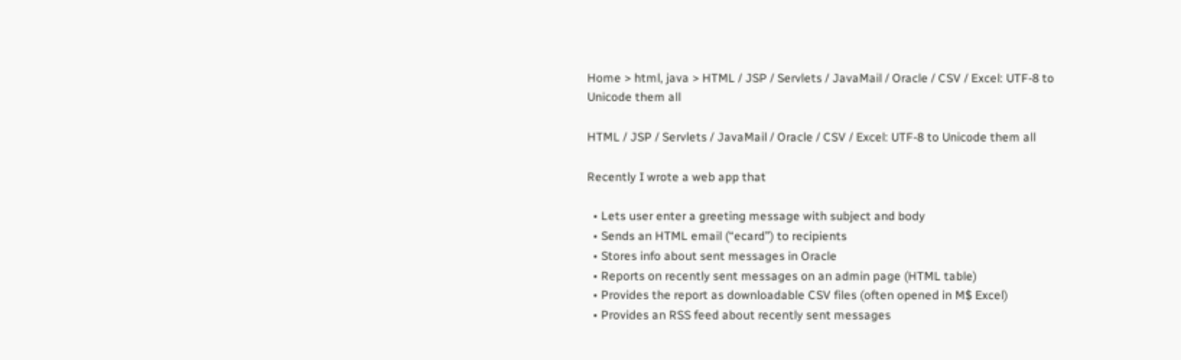Home > html, java > HTML / JSP / Servlets / JavaMail / Oracle / CSV / Excel: UTF-8 to Unicode them all

HTML / JSP / Servlets / JavaMail / Oracle / CSV / Excel: UTF-8 to Unicode them all

Recently I wrote a web app that

  • Lets user enter a greeting message with subject and body
  • Sends an HTML email (“ecard”) to recipients
  • Stores info about sent messages in Oracle
  • Reports on recently sent messages on an admin page (HTML table)
  • Provides the report as downloadable CSV files (often opened in M$ Excel)
  • Provides an RSS feed about recently sent messages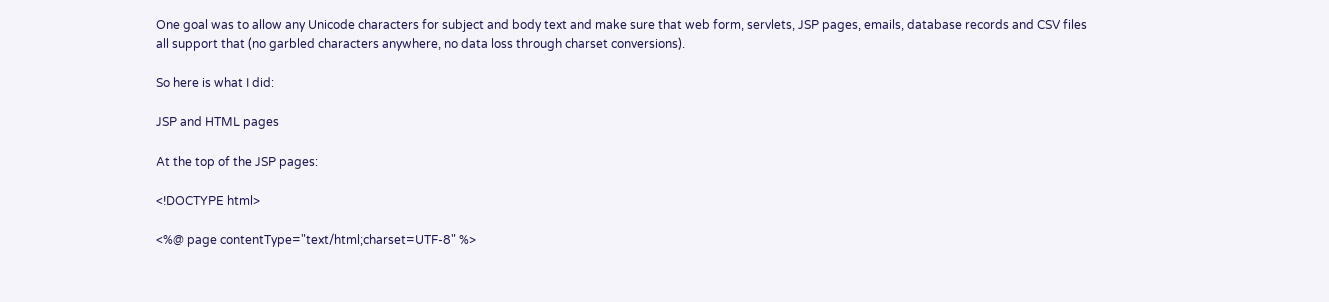One goal was to allow any Unicode characters for subject and body text and make sure that web form, servlets, JSP pages, emails, database records and CSV files all support that (no garbled characters anywhere, no data loss through charset conversions).

So here is what I did:

JSP and HTML pages

At the top of the JSP pages:

<!DOCTYPE html>

<%@ page contentType="text/html;charset=UTF-8" %>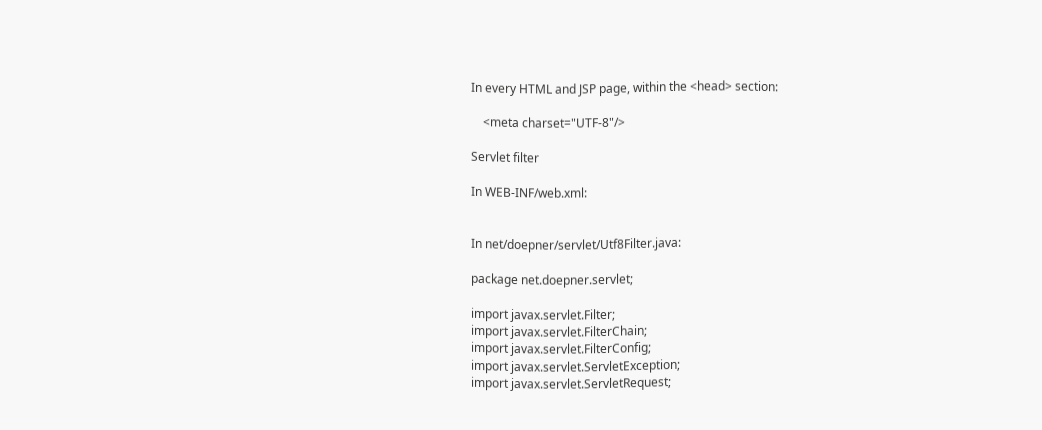In every HTML and JSP page, within the <head> section:

    <meta charset="UTF-8"/>

Servlet filter

In WEB-INF/web.xml:


In net/doepner/servlet/Utf8Filter.java:

package net.doepner.servlet;

import javax.servlet.Filter;
import javax.servlet.FilterChain;
import javax.servlet.FilterConfig;
import javax.servlet.ServletException;
import javax.servlet.ServletRequest;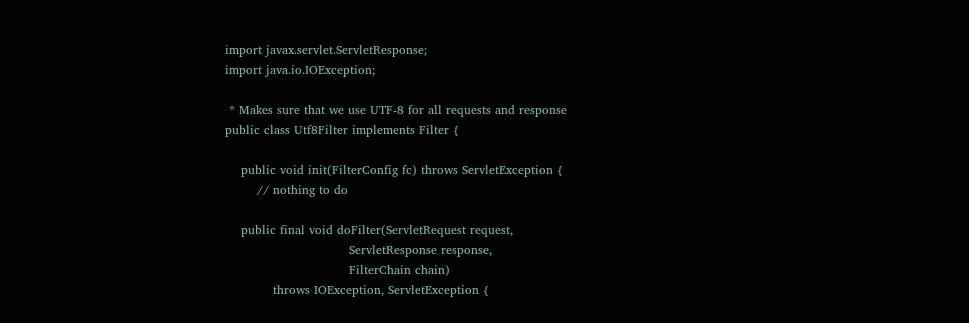import javax.servlet.ServletResponse;
import java.io.IOException;

 * Makes sure that we use UTF-8 for all requests and response
public class Utf8Filter implements Filter {

    public void init(FilterConfig fc) throws ServletException {
        // nothing to do

    public final void doFilter(ServletRequest request,
                               ServletResponse response,
                               FilterChain chain)
            throws IOException, ServletException {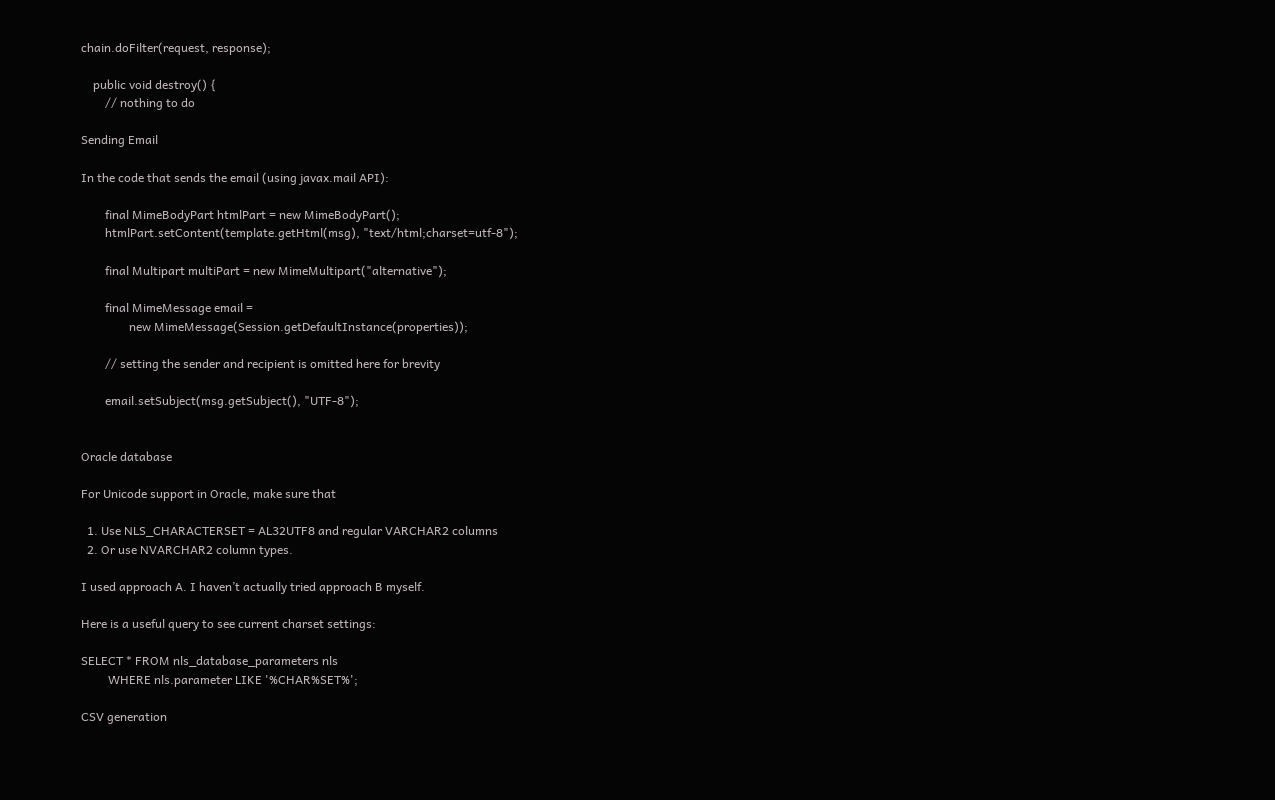chain.doFilter(request, response);

    public void destroy() {
        // nothing to do

Sending Email

In the code that sends the email (using javax.mail API):

        final MimeBodyPart htmlPart = new MimeBodyPart();
        htmlPart.setContent(template.getHtml(msg), "text/html;charset=utf-8");

        final Multipart multiPart = new MimeMultipart("alternative");

        final MimeMessage email =
                new MimeMessage(Session.getDefaultInstance(properties));

        // setting the sender and recipient is omitted here for brevity

        email.setSubject(msg.getSubject(), "UTF-8");


Oracle database

For Unicode support in Oracle, make sure that

  1. Use NLS_CHARACTERSET = AL32UTF8 and regular VARCHAR2 columns
  2. Or use NVARCHAR2 column types.

I used approach A. I haven’t actually tried approach B myself.

Here is a useful query to see current charset settings:

SELECT * FROM nls_database_parameters nls
         WHERE nls.parameter LIKE '%CHAR%SET%';

CSV generation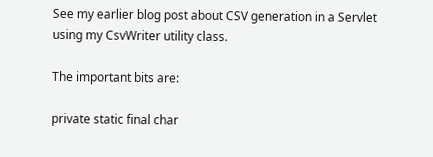See my earlier blog post about CSV generation in a Servlet using my CsvWriter utility class.

The important bits are:

private static final char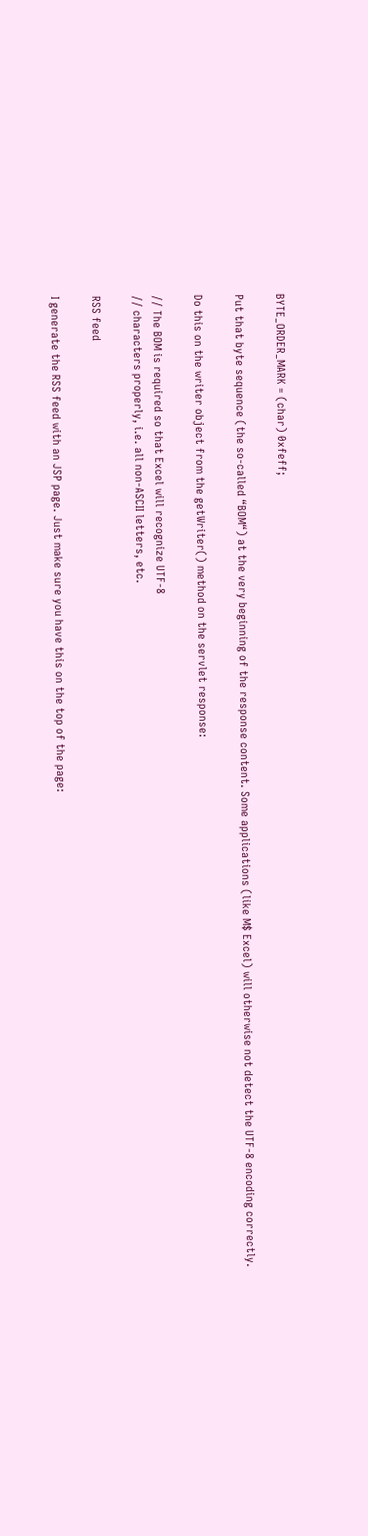BYTE_ORDER_MARK = (char) 0xfeff;

Put that byte sequence (the so-called “BOM“) at the very beginning of the response content. Some applications (like M$ Excel) will otherwise not detect the UTF-8 encoding correctly.

Do this on the writer object from the getWriter() method on the servlet response:

// The BOM is required so that Excel will recognize UTF-8
// characters properly, i.e. all non-ASCII letters, etc.

RSS feed

I generate the RSS feed with an JSP page. Just make sure you have this on the top of the page: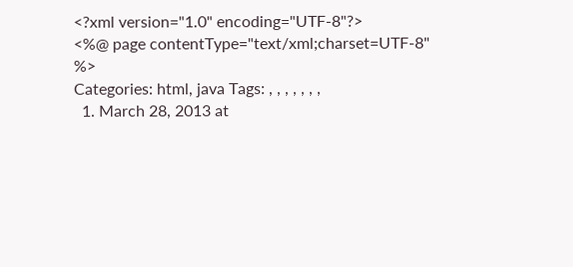<?xml version="1.0" encoding="UTF-8"?>
<%@ page contentType="text/xml;charset=UTF-8" %>
Categories: html, java Tags: , , , , , , ,
  1. March 28, 2013 at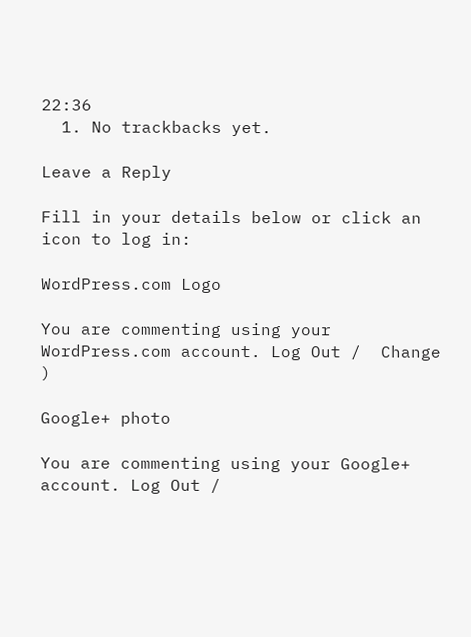22:36
  1. No trackbacks yet.

Leave a Reply

Fill in your details below or click an icon to log in:

WordPress.com Logo

You are commenting using your WordPress.com account. Log Out /  Change )

Google+ photo

You are commenting using your Google+ account. Log Out /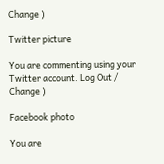Change )

Twitter picture

You are commenting using your Twitter account. Log Out /  Change )

Facebook photo

You are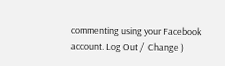commenting using your Facebook account. Log Out /  Change )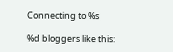Connecting to %s

%d bloggers like this: